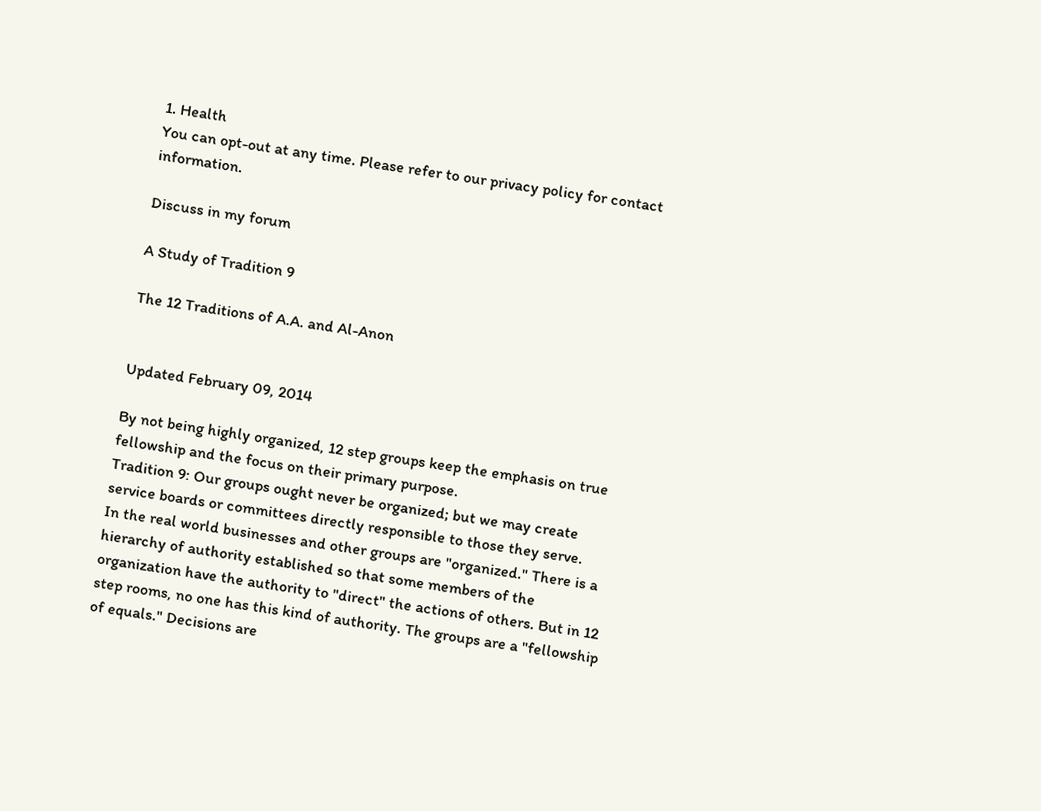1. Health
You can opt-out at any time. Please refer to our privacy policy for contact information.

Discuss in my forum

A Study of Tradition 9

The 12 Traditions of A.A. and Al-Anon


Updated February 09, 2014

By not being highly organized, 12 step groups keep the emphasis on true fellowship and the focus on their primary purpose.
Tradition 9: Our groups ought never be organized; but we may create service boards or committees directly responsible to those they serve.
In the real world businesses and other groups are "organized." There is a hierarchy of authority established so that some members of the organization have the authority to "direct" the actions of others. But in 12 step rooms, no one has this kind of authority. The groups are a "fellowship of equals." Decisions are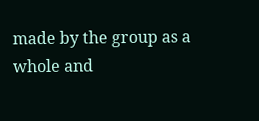made by the group as a whole and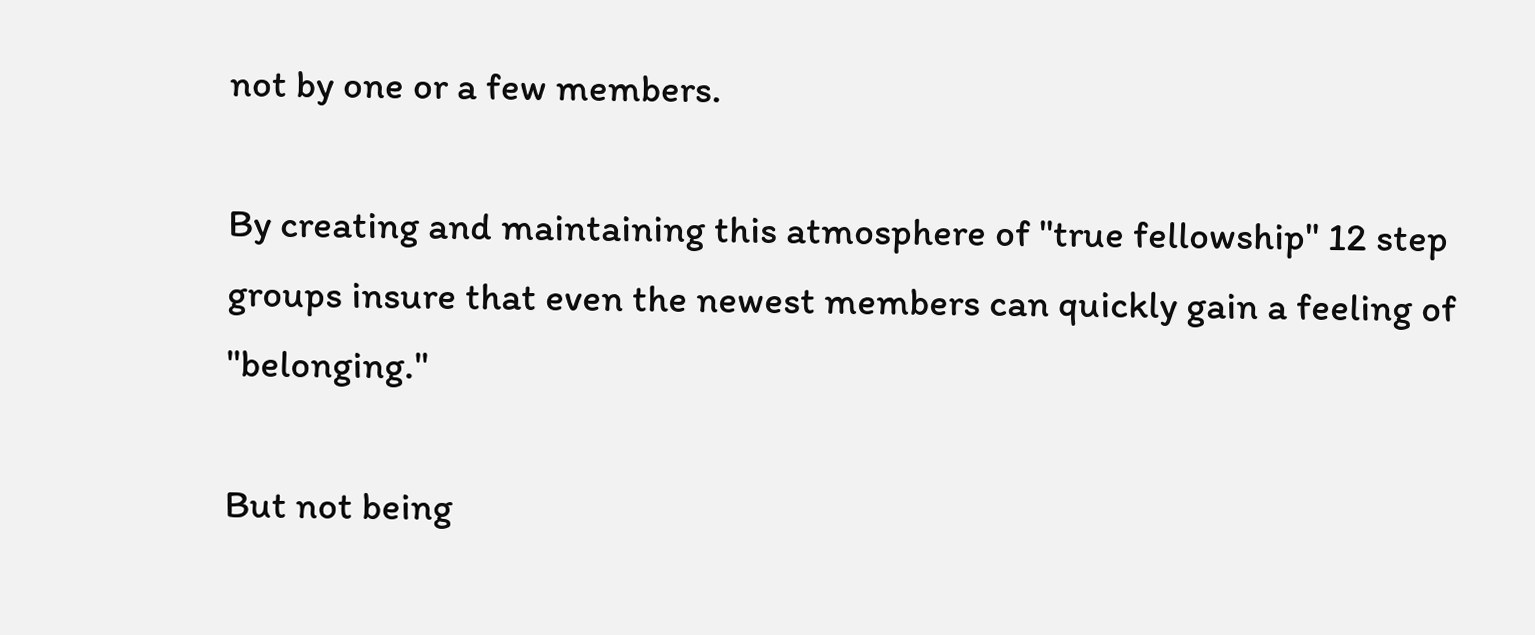not by one or a few members.

By creating and maintaining this atmosphere of "true fellowship" 12 step groups insure that even the newest members can quickly gain a feeling of "belonging."

But not being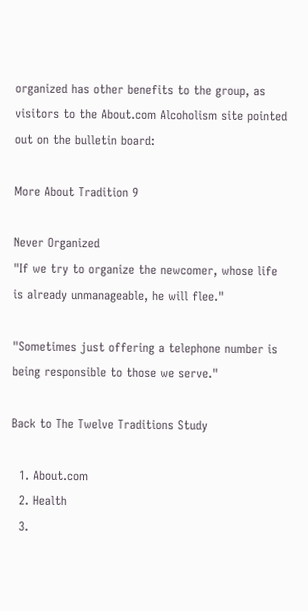organized has other benefits to the group, as visitors to the About.com Alcoholism site pointed out on the bulletin board:

More About Tradition 9

Never Organized
"If we try to organize the newcomer, whose life is already unmanageable, he will flee."

"Sometimes just offering a telephone number is being responsible to those we serve."

Back to The Twelve Traditions Study

  1. About.com
  2. Health
  3.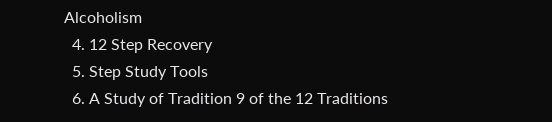Alcoholism
  4. 12 Step Recovery
  5. Step Study Tools
  6. A Study of Tradition 9 of the 12 Traditions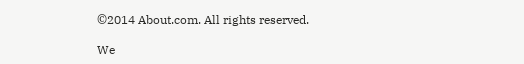©2014 About.com. All rights reserved.

We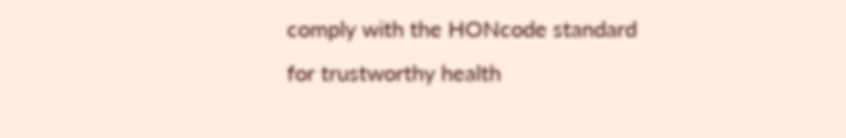comply with the HONcode standard
for trustworthy health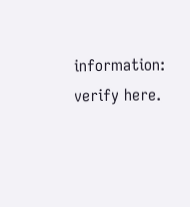information: verify here.